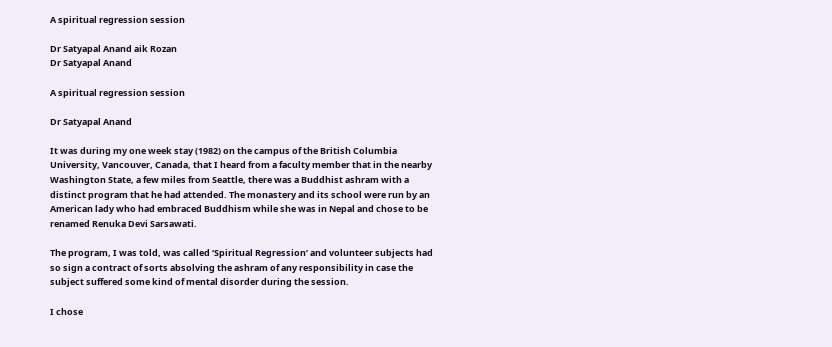A spiritual regression session

Dr Satyapal Anand aik Rozan
Dr Satyapal Anand

A spiritual regression session

Dr Satyapal Anand

It was during my one week stay (1982) on the campus of the British Columbia University, Vancouver, Canada, that I heard from a faculty member that in the nearby Washington State, a few miles from Seattle, there was a Buddhist ashram with a distinct program that he had attended. The monastery and its school were run by an American lady who had embraced Buddhism while she was in Nepal and chose to be renamed Renuka Devi Sarsawati.

The program, I was told, was called ‘Spiritual Regression’ and volunteer subjects had so sign a contract of sorts absolving the ashram of any responsibility in case the subject suffered some kind of mental disorder during the session.

I chose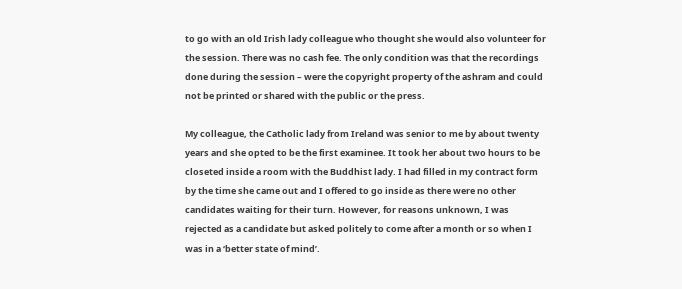to go with an old Irish lady colleague who thought she would also volunteer for the session. There was no cash fee. The only condition was that the recordings done during the session – were the copyright property of the ashram and could not be printed or shared with the public or the press.

My colleague, the Catholic lady from Ireland was senior to me by about twenty years and she opted to be the first examinee. It took her about two hours to be closeted inside a room with the Buddhist lady. I had filled in my contract form by the time she came out and I offered to go inside as there were no other candidates waiting for their turn. However, for reasons unknown, I was rejected as a candidate but asked politely to come after a month or so when I was in a ‘better state of mind’.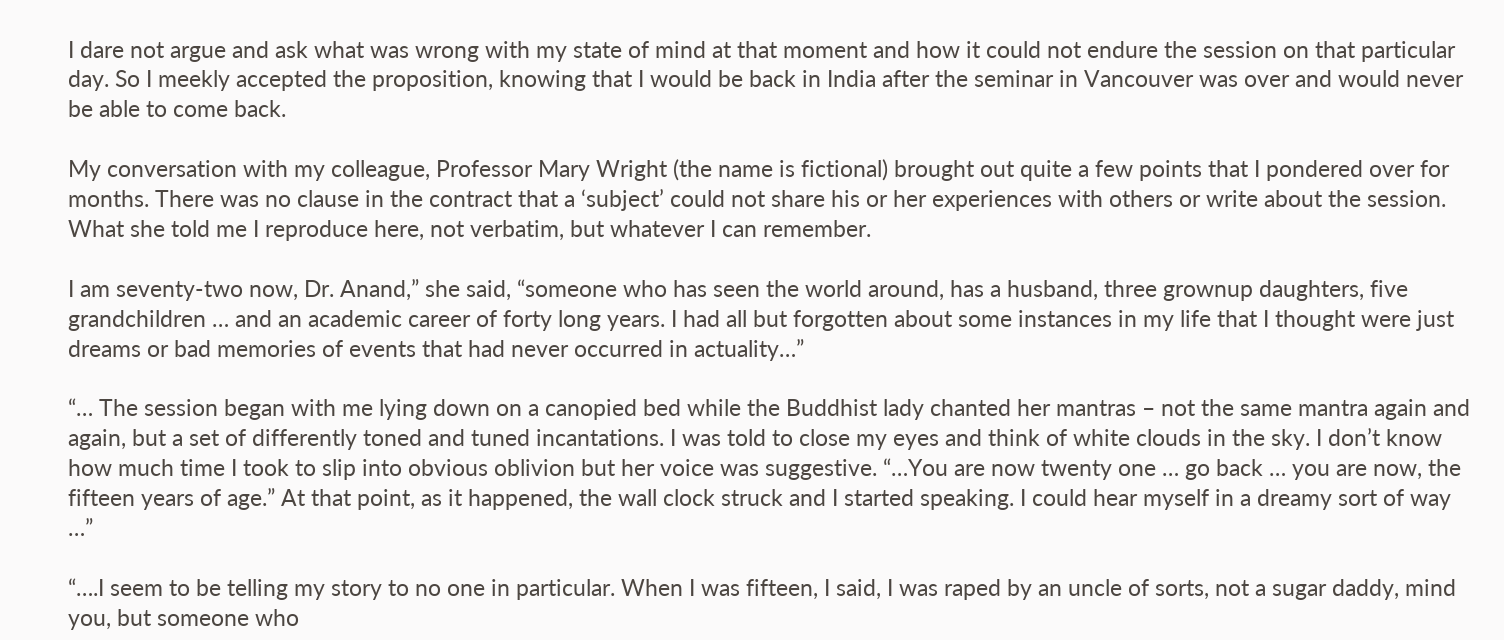I dare not argue and ask what was wrong with my state of mind at that moment and how it could not endure the session on that particular day. So I meekly accepted the proposition, knowing that I would be back in India after the seminar in Vancouver was over and would never be able to come back.

My conversation with my colleague, Professor Mary Wright (the name is fictional) brought out quite a few points that I pondered over for months. There was no clause in the contract that a ‘subject’ could not share his or her experiences with others or write about the session. What she told me I reproduce here, not verbatim, but whatever I can remember.

I am seventy-two now, Dr. Anand,” she said, “someone who has seen the world around, has a husband, three grownup daughters, five grandchildren … and an academic career of forty long years. I had all but forgotten about some instances in my life that I thought were just dreams or bad memories of events that had never occurred in actuality…”

“… The session began with me lying down on a canopied bed while the Buddhist lady chanted her mantras – not the same mantra again and again, but a set of differently toned and tuned incantations. I was told to close my eyes and think of white clouds in the sky. I don’t know how much time I took to slip into obvious oblivion but her voice was suggestive. “…You are now twenty one … go back … you are now, the fifteen years of age.” At that point, as it happened, the wall clock struck and I started speaking. I could hear myself in a dreamy sort of way …”

“….I seem to be telling my story to no one in particular. When I was fifteen, I said, I was raped by an uncle of sorts, not a sugar daddy, mind you, but someone who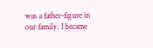was a father-figure in our family. I became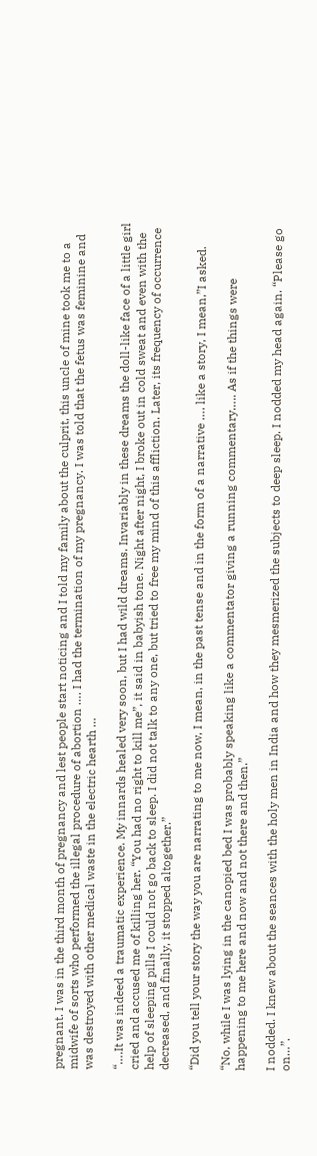pregnant. I was in the third month of pregnancy and lest people start noticing and I told my family about the culprit, this uncle of mine took me to a midwife of sorts who performed the illegal procedure of abortion …. I had the termination of my pregnancy. I was told that the fetus was feminine and was destroyed with other medical waste in the electric hearth …

“….It was indeed a traumatic experience. My innards healed very soon, but I had wild dreams. Invariably in these dreams the doll-like face of a little girl cried and accused me of killing her. “You had no right to kill me”, it said in babyish tone. Night after night, I broke out in cold sweat and even with the help of sleeping pills I could not go back to sleep. I did not talk to any one, but tried to free my mind of this affliction. Later, its frequency of occurrence decreased, and finally, it stopped altogether.”

“Did you tell your story the way you are narrating to me now, I mean, in the past tense and in the form of a narrative …. like a story, I mean,”I asked.

“No, while I was lying in the canopied bed I was probably speaking like a commentator giving a running commentary….. As if the things were happening to me here and now and not there and then.”

I nodded. I knew about the seances with the holy men in India and how they mesmerized the subjects to deep sleep. I nodded my head again. “Please go on…”.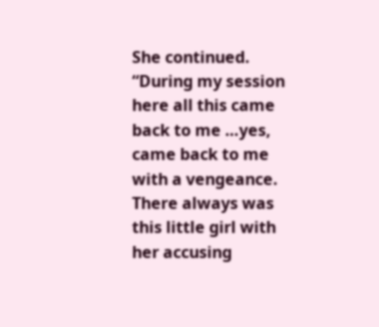She continued. “During my session here all this came back to me …yes, came back to me with a vengeance. There always was this little girl with her accusing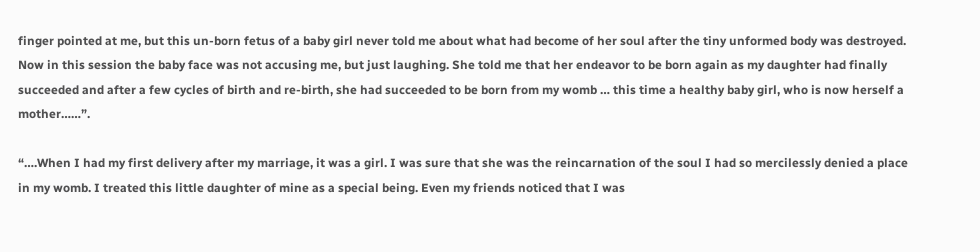finger pointed at me, but this un-born fetus of a baby girl never told me about what had become of her soul after the tiny unformed body was destroyed. Now in this session the baby face was not accusing me, but just laughing. She told me that her endeavor to be born again as my daughter had finally succeeded and after a few cycles of birth and re-birth, she had succeeded to be born from my womb … this time a healthy baby girl, who is now herself a mother……”.

“….When I had my first delivery after my marriage, it was a girl. I was sure that she was the reincarnation of the soul I had so mercilessly denied a place in my womb. I treated this little daughter of mine as a special being. Even my friends noticed that I was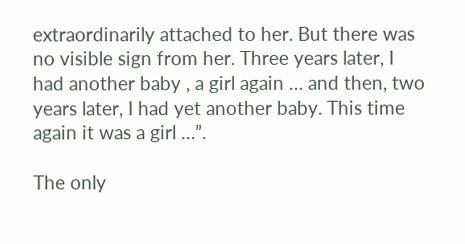extraordinarily attached to her. But there was no visible sign from her. Three years later, I had another baby , a girl again … and then, two years later, I had yet another baby. This time again it was a girl …”.

The only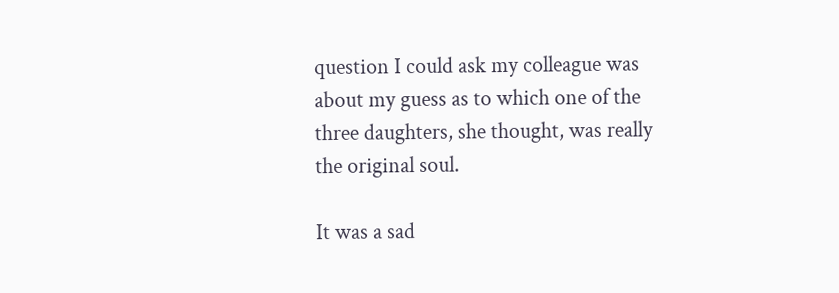question I could ask my colleague was about my guess as to which one of the three daughters, she thought, was really the original soul.

It was a sad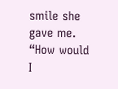smile she gave me. “How would I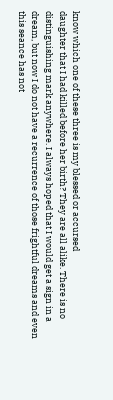know which one of these three is my blessed or accursed
daughter that I had killed before her birth? They are all alike. There is no distinguishing mark anywhere. I always hoped that I would get a sign in a dream, but now I do not have a recurrence of those frightful dreams and even this seance has not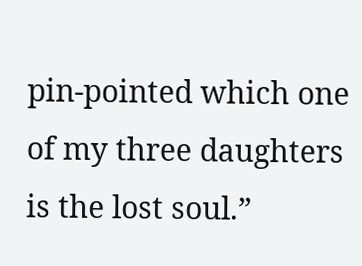pin-pointed which one of my three daughters is the lost soul.”